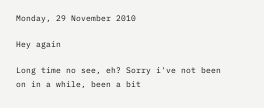Monday, 29 November 2010

Hey again

Long time no see, eh? Sorry i've not been on in a while, been a bit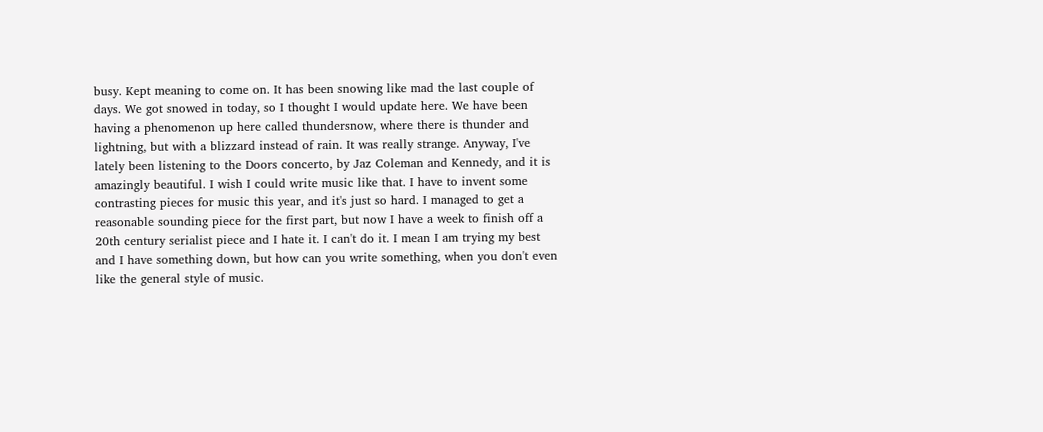busy. Kept meaning to come on. It has been snowing like mad the last couple of days. We got snowed in today, so I thought I would update here. We have been having a phenomenon up here called thundersnow, where there is thunder and lightning, but with a blizzard instead of rain. It was really strange. Anyway, I've lately been listening to the Doors concerto, by Jaz Coleman and Kennedy, and it is amazingly beautiful. I wish I could write music like that. I have to invent some contrasting pieces for music this year, and it's just so hard. I managed to get a reasonable sounding piece for the first part, but now I have a week to finish off a 20th century serialist piece and I hate it. I can't do it. I mean I am trying my best and I have something down, but how can you write something, when you don't even like the general style of music.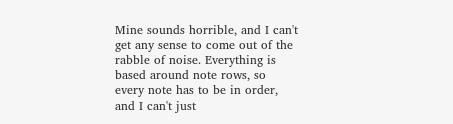Mine sounds horrible, and I can't get any sense to come out of the rabble of noise. Everything is based around note rows, so every note has to be in order, and I can't just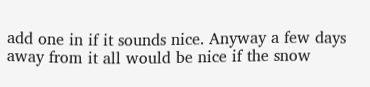add one in if it sounds nice. Anyway a few days away from it all would be nice if the snow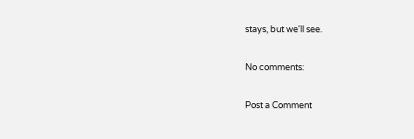stays, but we'll see.

No comments:

Post a Comment